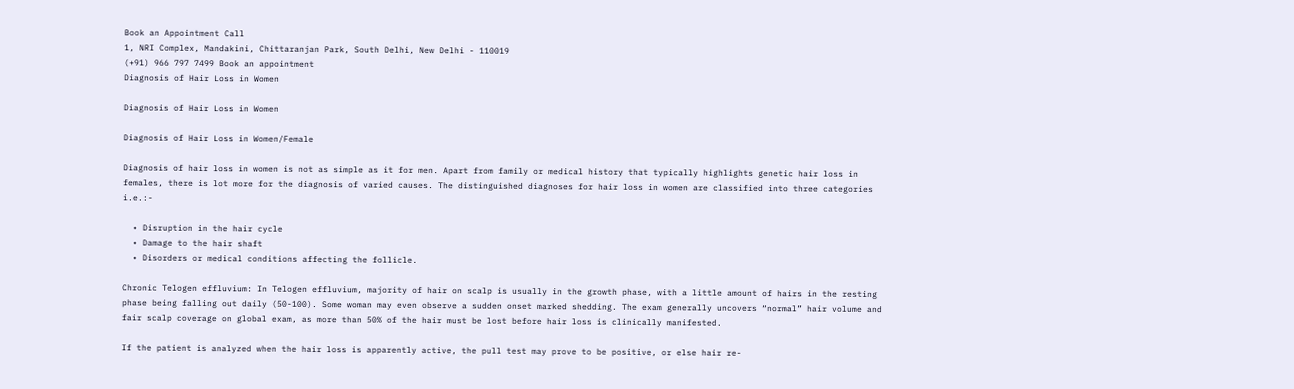Book an Appointment Call
1, NRI Complex, Mandakini, Chittaranjan Park, South Delhi, New Delhi - 110019
(+91) 966 797 7499 Book an appointment
Diagnosis of Hair Loss in Women

Diagnosis of Hair Loss in Women

Diagnosis of Hair Loss in Women/Female

Diagnosis of hair loss in women is not as simple as it for men. Apart from family or medical history that typically highlights genetic hair loss in females, there is lot more for the diagnosis of varied causes. The distinguished diagnoses for hair loss in women are classified into three categories i.e.:-

  • Disruption in the hair cycle
  • Damage to the hair shaft
  • Disorders or medical conditions affecting the follicle.

Chronic Telogen effluvium: In Telogen effluvium, majority of hair on scalp is usually in the growth phase, with a little amount of hairs in the resting phase being falling out daily (50-100). Some woman may even observe a sudden onset marked shedding. The exam generally uncovers “normal” hair volume and fair scalp coverage on global exam, as more than 50% of the hair must be lost before hair loss is clinically manifested.

If the patient is analyzed when the hair loss is apparently active, the pull test may prove to be positive, or else hair re-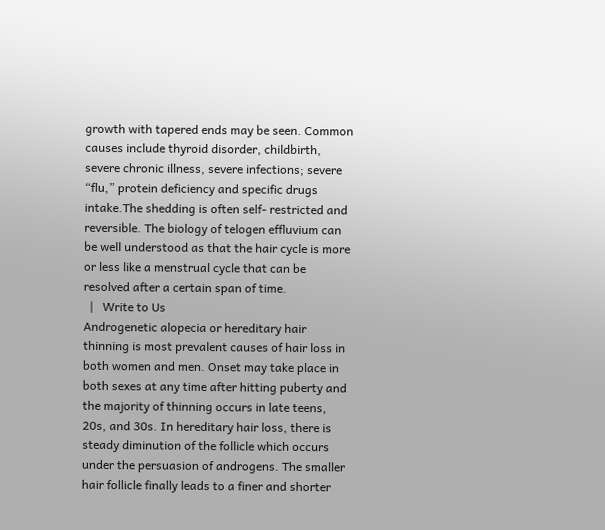growth with tapered ends may be seen. Common causes include thyroid disorder, childbirth, severe chronic illness, severe infections; severe “flu,” protein deficiency and specific drugs intake.The shedding is often self- restricted and reversible. The biology of telogen effluvium can be well understood as that the hair cycle is more or less like a menstrual cycle that can be resolved after a certain span of time.
  |   Write to Us
Androgenetic alopecia or hereditary hair thinning is most prevalent causes of hair loss in both women and men. Onset may take place in both sexes at any time after hitting puberty and the majority of thinning occurs in late teens, 20s, and 30s. In hereditary hair loss, there is steady diminution of the follicle which occurs under the persuasion of androgens. The smaller hair follicle finally leads to a finer and shorter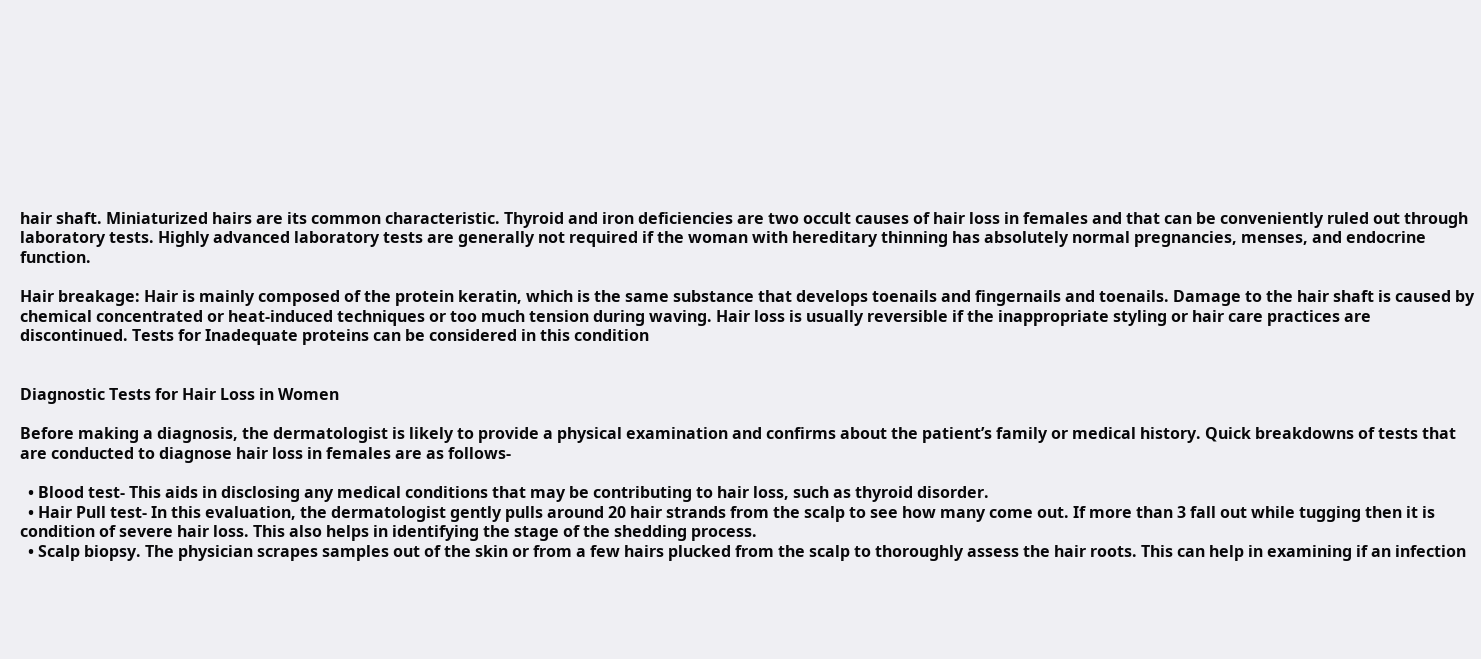hair shaft. Miniaturized hairs are its common characteristic. Thyroid and iron deficiencies are two occult causes of hair loss in females and that can be conveniently ruled out through laboratory tests. Highly advanced laboratory tests are generally not required if the woman with hereditary thinning has absolutely normal pregnancies, menses, and endocrine function.

Hair breakage: Hair is mainly composed of the protein keratin, which is the same substance that develops toenails and fingernails and toenails. Damage to the hair shaft is caused by chemical concentrated or heat-induced techniques or too much tension during waving. Hair loss is usually reversible if the inappropriate styling or hair care practices are discontinued. Tests for Inadequate proteins can be considered in this condition


Diagnostic Tests for Hair Loss in Women

Before making a diagnosis, the dermatologist is likely to provide a physical examination and confirms about the patient’s family or medical history. Quick breakdowns of tests that are conducted to diagnose hair loss in females are as follows-

  • Blood test- This aids in disclosing any medical conditions that may be contributing to hair loss, such as thyroid disorder.
  • Hair Pull test- In this evaluation, the dermatologist gently pulls around 20 hair strands from the scalp to see how many come out. If more than 3 fall out while tugging then it is condition of severe hair loss. This also helps in identifying the stage of the shedding process.
  • Scalp biopsy. The physician scrapes samples out of the skin or from a few hairs plucked from the scalp to thoroughly assess the hair roots. This can help in examining if an infection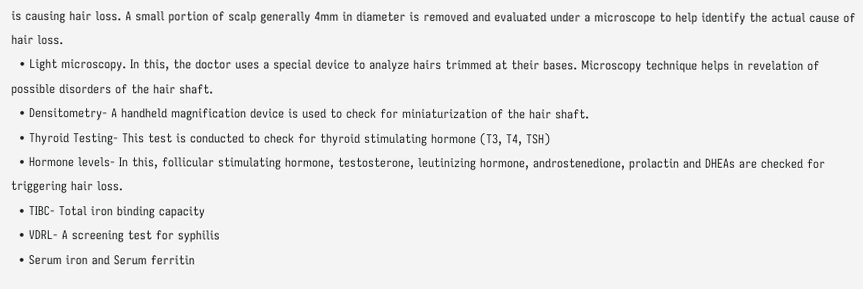is causing hair loss. A small portion of scalp generally 4mm in diameter is removed and evaluated under a microscope to help identify the actual cause of hair loss.
  • Light microscopy. In this, the doctor uses a special device to analyze hairs trimmed at their bases. Microscopy technique helps in revelation of possible disorders of the hair shaft.
  • Densitometry- A handheld magnification device is used to check for miniaturization of the hair shaft.
  • Thyroid Testing- This test is conducted to check for thyroid stimulating hormone (T3, T4, TSH)
  • Hormone levels- In this, follicular stimulating hormone, testosterone, leutinizing hormone, androstenedione, prolactin and DHEAs are checked for triggering hair loss.
  • TIBC- Total iron binding capacity
  • VDRL- A screening test for syphilis
  • Serum iron and Serum ferritin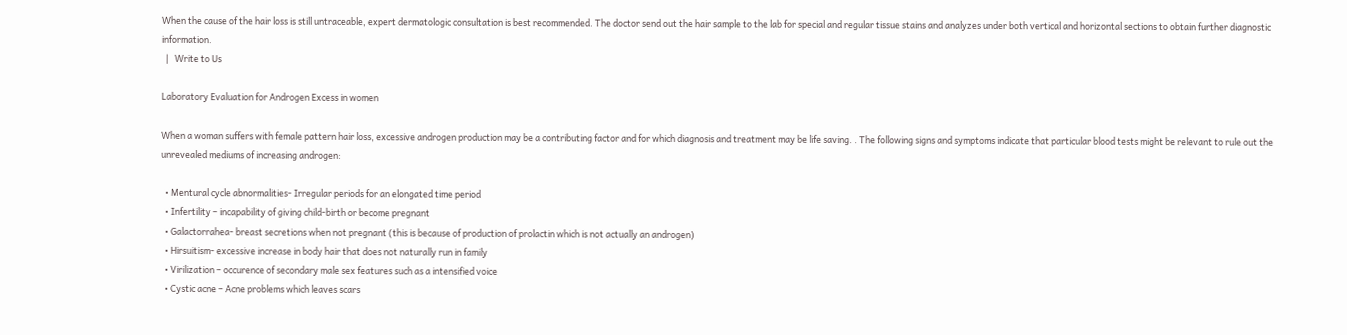When the cause of the hair loss is still untraceable, expert dermatologic consultation is best recommended. The doctor send out the hair sample to the lab for special and regular tissue stains and analyzes under both vertical and horizontal sections to obtain further diagnostic information.
  |   Write to Us

Laboratory Evaluation for Androgen Excess in women

When a woman suffers with female pattern hair loss, excessive androgen production may be a contributing factor and for which diagnosis and treatment may be life saving. . The following signs and symptoms indicate that particular blood tests might be relevant to rule out the unrevealed mediums of increasing androgen:

  • Mentural cycle abnormalities- Irregular periods for an elongated time period
  • Infertility – incapability of giving child-birth or become pregnant
  • Galactorrahea- breast secretions when not pregnant (this is because of production of prolactin which is not actually an androgen)
  • Hirsuitism- excessive increase in body hair that does not naturally run in family
  • Virilization – occurence of secondary male sex features such as a intensified voice
  • Cystic acne – Acne problems which leaves scars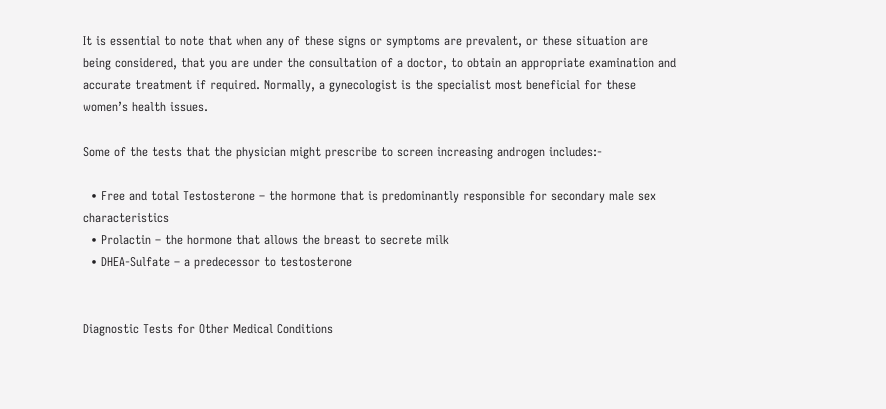It is essential to note that when any of these signs or symptoms are prevalent, or these situation are being considered, that you are under the consultation of a doctor, to obtain an appropriate examination and accurate treatment if required. Normally, a gynecologist is the specialist most beneficial for these women’s health issues.

Some of the tests that the physician might prescribe to screen increasing androgen includes:-

  • Free and total Testosterone – the hormone that is predominantly responsible for secondary male sex characteristics
  • Prolactin – the hormone that allows the breast to secrete milk
  • DHEA-Sulfate – a predecessor to testosterone


Diagnostic Tests for Other Medical Conditions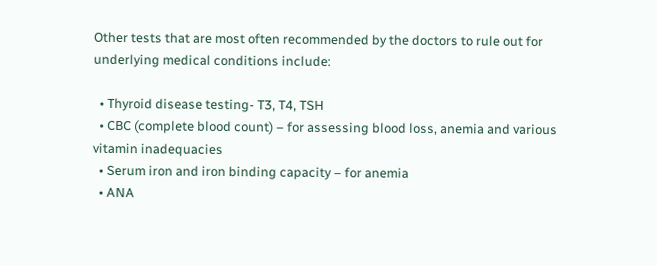Other tests that are most often recommended by the doctors to rule out for underlying medical conditions include:

  • Thyroid disease testing- T3, T4, TSH
  • CBC (complete blood count) – for assessing blood loss, anemia and various vitamin inadequacies
  • Serum iron and iron binding capacity – for anemia
  • ANA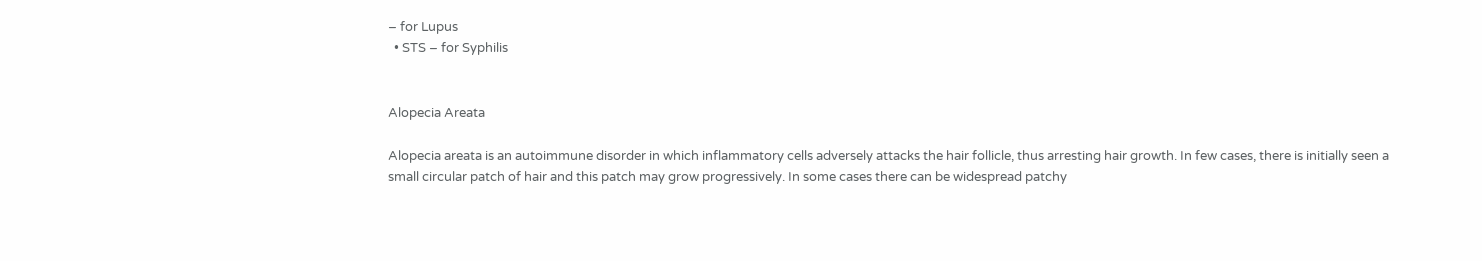– for Lupus
  • STS – for Syphilis


Alopecia Areata

Alopecia areata is an autoimmune disorder in which inflammatory cells adversely attacks the hair follicle, thus arresting hair growth. In few cases, there is initially seen a small circular patch of hair and this patch may grow progressively. In some cases there can be widespread patchy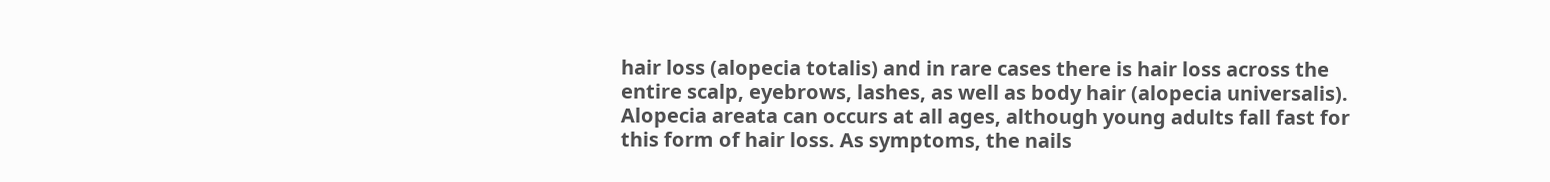hair loss (alopecia totalis) and in rare cases there is hair loss across the entire scalp, eyebrows, lashes, as well as body hair (alopecia universalis). Alopecia areata can occurs at all ages, although young adults fall fast for this form of hair loss. As symptoms, the nails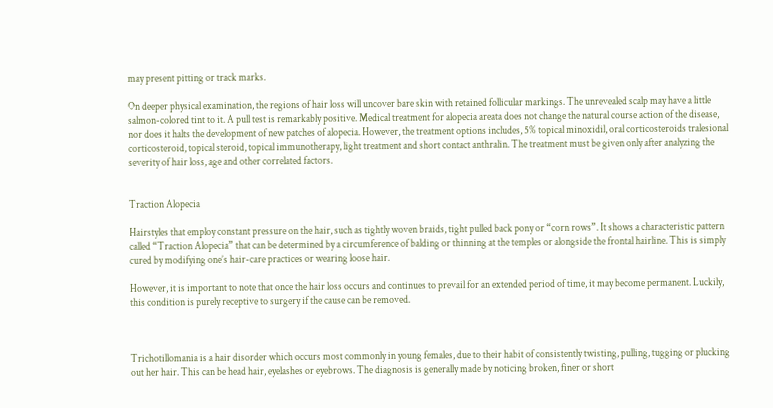may present pitting or track marks.

On deeper physical examination, the regions of hair loss will uncover bare skin with retained follicular markings. The unrevealed scalp may have a little salmon-colored tint to it. A pull test is remarkably positive. Medical treatment for alopecia areata does not change the natural course action of the disease, nor does it halts the development of new patches of alopecia. However, the treatment options includes, 5% topical minoxidil, oral corticosteroids tralesional corticosteroid, topical steroid, topical immunotherapy, light treatment and short contact anthralin. The treatment must be given only after analyzing the severity of hair loss, age and other correlated factors.


Traction Alopecia

Hairstyles that employ constant pressure on the hair, such as tightly woven braids, tight pulled back pony or “corn rows”. It shows a characteristic pattern called “Traction Alopecia” that can be determined by a circumference of balding or thinning at the temples or alongside the frontal hairline. This is simply cured by modifying one’s hair-care practices or wearing loose hair.

However, it is important to note that once the hair loss occurs and continues to prevail for an extended period of time, it may become permanent. Luckily, this condition is purely receptive to surgery if the cause can be removed.



Trichotillomania is a hair disorder which occurs most commonly in young females, due to their habit of consistently twisting, pulling, tugging or plucking out her hair. This can be head hair, eyelashes or eyebrows. The diagnosis is generally made by noticing broken, finer or short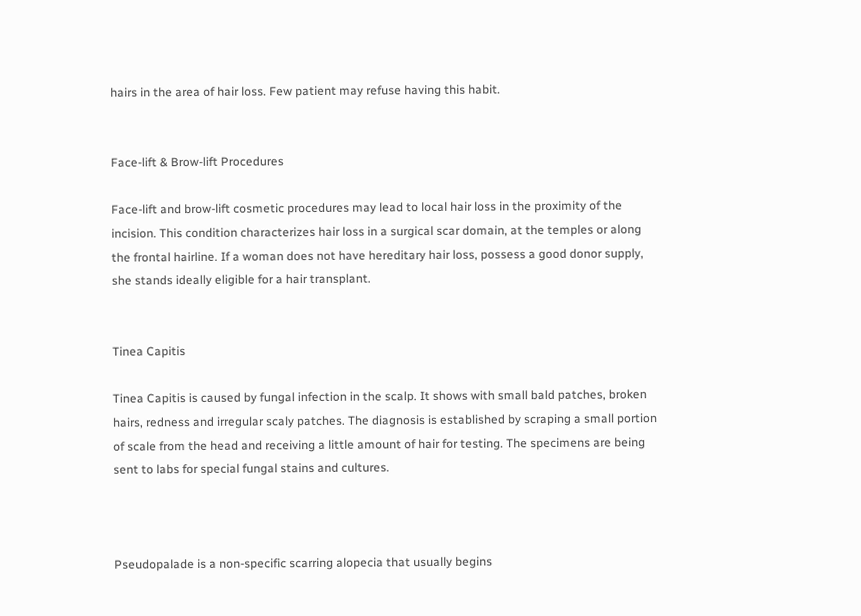hairs in the area of hair loss. Few patient may refuse having this habit.


Face-lift & Brow-lift Procedures

Face-lift and brow-lift cosmetic procedures may lead to local hair loss in the proximity of the incision. This condition characterizes hair loss in a surgical scar domain, at the temples or along the frontal hairline. If a woman does not have hereditary hair loss, possess a good donor supply, she stands ideally eligible for a hair transplant.


Tinea Capitis

Tinea Capitis is caused by fungal infection in the scalp. It shows with small bald patches, broken hairs, redness and irregular scaly patches. The diagnosis is established by scraping a small portion of scale from the head and receiving a little amount of hair for testing. The specimens are being sent to labs for special fungal stains and cultures.



Pseudopalade is a non-specific scarring alopecia that usually begins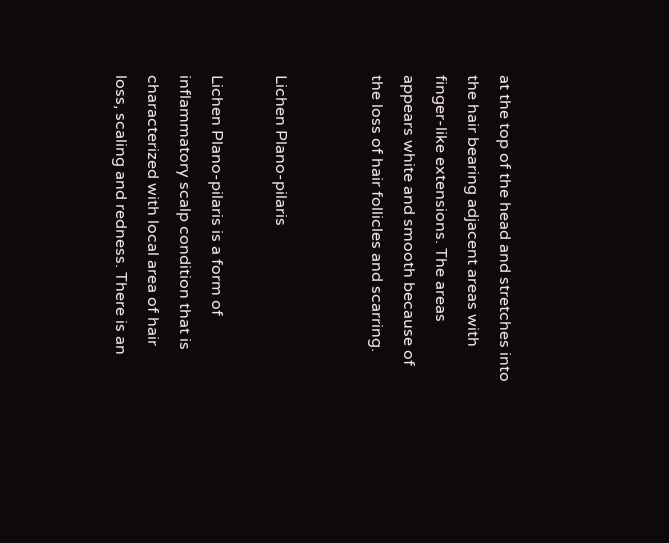at the top of the head and stretches into the hair bearing adjacent areas with finger-like extensions. The areas appears white and smooth because of the loss of hair follicles and scarring.


Lichen Plano-pilaris

Lichen Plano-pilaris is a form of inflammatory scalp condition that is characterized with local area of hair loss, scaling and redness. There is an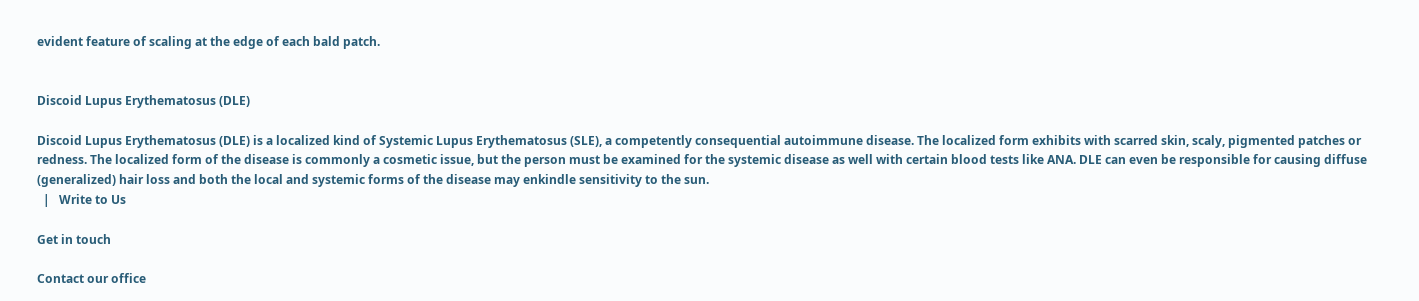evident feature of scaling at the edge of each bald patch.


Discoid Lupus Erythematosus (DLE)

Discoid Lupus Erythematosus (DLE) is a localized kind of Systemic Lupus Erythematosus (SLE), a competently consequential autoimmune disease. The localized form exhibits with scarred skin, scaly, pigmented patches or redness. The localized form of the disease is commonly a cosmetic issue, but the person must be examined for the systemic disease as well with certain blood tests like ANA. DLE can even be responsible for causing diffuse (generalized) hair loss and both the local and systemic forms of the disease may enkindle sensitivity to the sun.
  |   Write to Us

Get in touch

Contact our office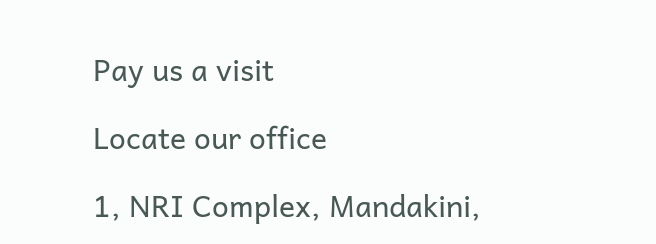Pay us a visit

Locate our office

1, NRI Complex, Mandakini,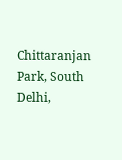Chittaranjan Park, South Delhi,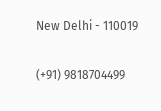New Delhi - 110019

(+91) 9818704499